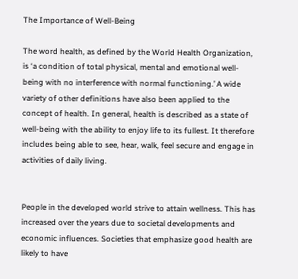The Importance of Well-Being

The word health, as defined by the World Health Organization, is ‘a condition of total physical, mental and emotional well-being with no interference with normal functioning.’ A wide variety of other definitions have also been applied to the concept of health. In general, health is described as a state of well-being with the ability to enjoy life to its fullest. It therefore includes being able to see, hear, walk, feel secure and engage in activities of daily living.


People in the developed world strive to attain wellness. This has increased over the years due to societal developments and economic influences. Societies that emphasize good health are likely to have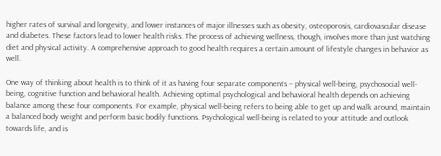higher rates of survival and longevity, and lower instances of major illnesses such as obesity, osteoporosis, cardiovascular disease and diabetes. These factors lead to lower health risks. The process of achieving wellness, though, involves more than just watching diet and physical activity. A comprehensive approach to good health requires a certain amount of lifestyle changes in behavior as well.

One way of thinking about health is to think of it as having four separate components – physical well-being, psychosocial well-being, cognitive function and behavioral health. Achieving optimal psychological and behavioral health depends on achieving balance among these four components. For example, physical well-being refers to being able to get up and walk around, maintain a balanced body weight and perform basic bodily functions. Psychological well-being is related to your attitude and outlook towards life, and is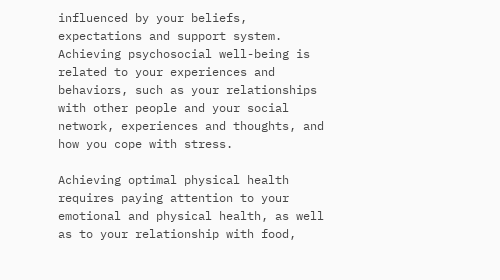influenced by your beliefs, expectations and support system. Achieving psychosocial well-being is related to your experiences and behaviors, such as your relationships with other people and your social network, experiences and thoughts, and how you cope with stress.

Achieving optimal physical health requires paying attention to your emotional and physical health, as well as to your relationship with food,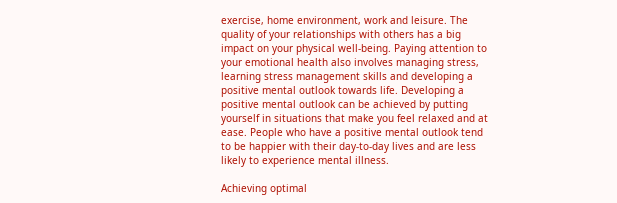exercise, home environment, work and leisure. The quality of your relationships with others has a big impact on your physical well-being. Paying attention to your emotional health also involves managing stress, learning stress management skills and developing a positive mental outlook towards life. Developing a positive mental outlook can be achieved by putting yourself in situations that make you feel relaxed and at ease. People who have a positive mental outlook tend to be happier with their day-to-day lives and are less likely to experience mental illness.

Achieving optimal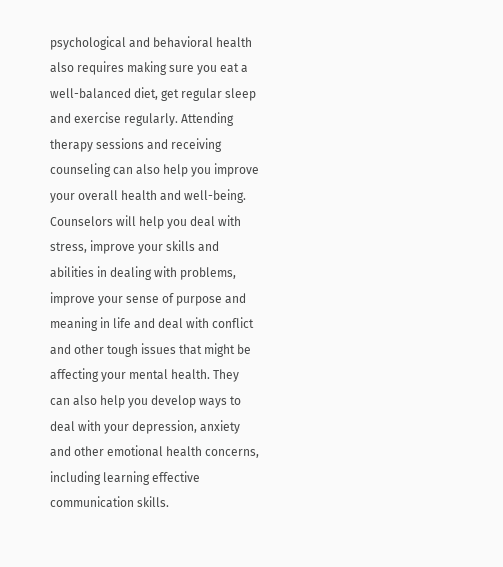psychological and behavioral health also requires making sure you eat a well-balanced diet, get regular sleep and exercise regularly. Attending therapy sessions and receiving counseling can also help you improve your overall health and well-being. Counselors will help you deal with stress, improve your skills and abilities in dealing with problems, improve your sense of purpose and meaning in life and deal with conflict and other tough issues that might be affecting your mental health. They can also help you develop ways to deal with your depression, anxiety and other emotional health concerns, including learning effective communication skills.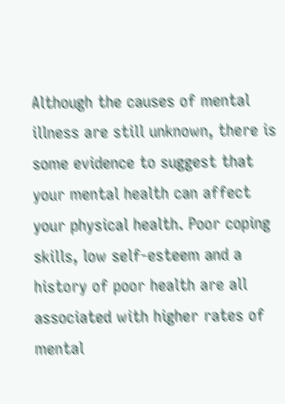Although the causes of mental illness are still unknown, there is some evidence to suggest that your mental health can affect your physical health. Poor coping skills, low self-esteem and a history of poor health are all associated with higher rates of mental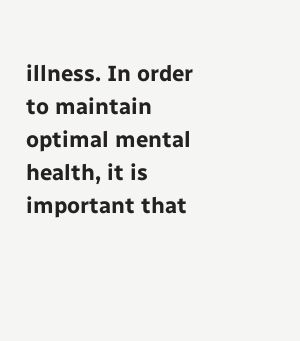illness. In order to maintain optimal mental health, it is important that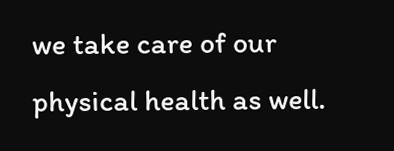we take care of our physical health as well.